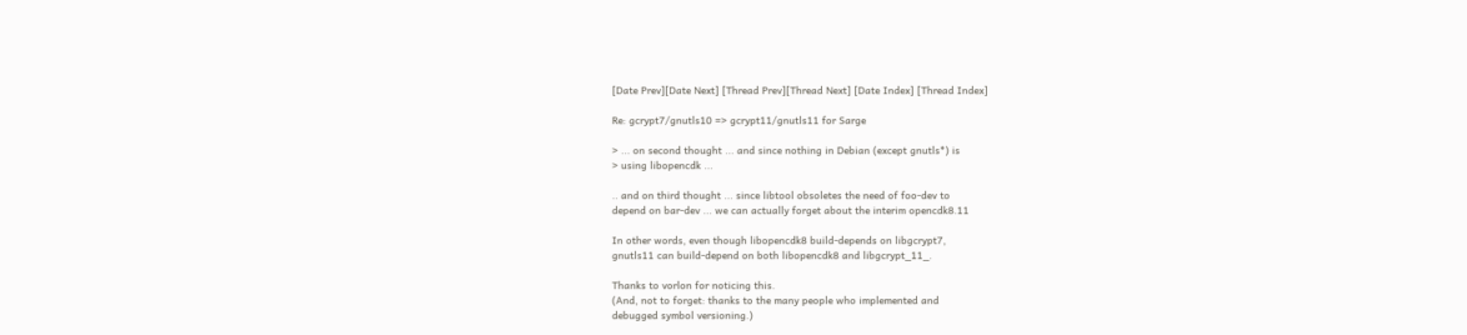[Date Prev][Date Next] [Thread Prev][Thread Next] [Date Index] [Thread Index]

Re: gcrypt7/gnutls10 => gcrypt11/gnutls11 for Sarge

> ... on second thought ... and since nothing in Debian (except gnutls*) is
> using libopencdk ...

.. and on third thought ... since libtool obsoletes the need of foo-dev to
depend on bar-dev ... we can actually forget about the interim opencdk8.11

In other words, even though libopencdk8 build-depends on libgcrypt7,
gnutls11 can build-depend on both libopencdk8 and libgcrypt_11_.

Thanks to vorlon for noticing this.
(And, not to forget: thanks to the many people who implemented and
debugged symbol versioning.)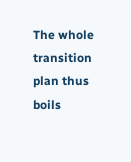The whole transition plan thus boils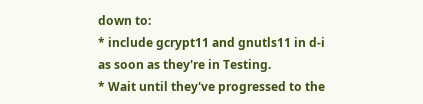down to:
* include gcrypt11 and gnutls11 in d-i as soon as they're in Testing.
* Wait until they've progressed to the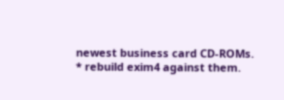newest business card CD-ROMs.
* rebuild exim4 against them.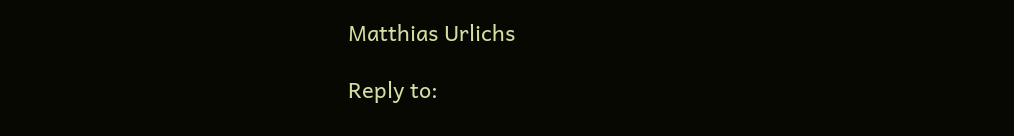Matthias Urlichs

Reply to: